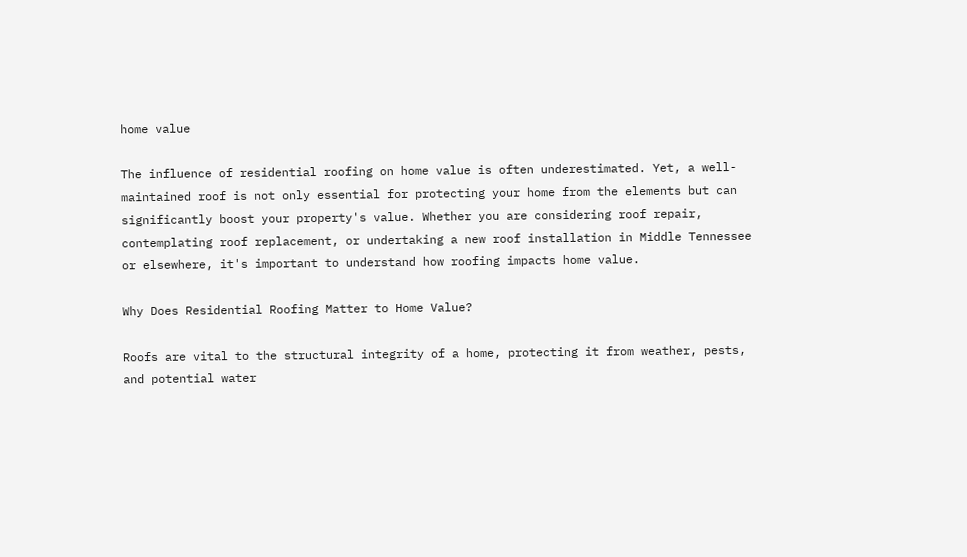home value

The influence of residential roofing on home value is often underestimated. Yet, a well-maintained roof is not only essential for protecting your home from the elements but can significantly boost your property's value. Whether you are considering roof repair, contemplating roof replacement, or undertaking a new roof installation in Middle Tennessee or elsewhere, it's important to understand how roofing impacts home value.

Why Does Residential Roofing Matter to Home Value?

Roofs are vital to the structural integrity of a home, protecting it from weather, pests, and potential water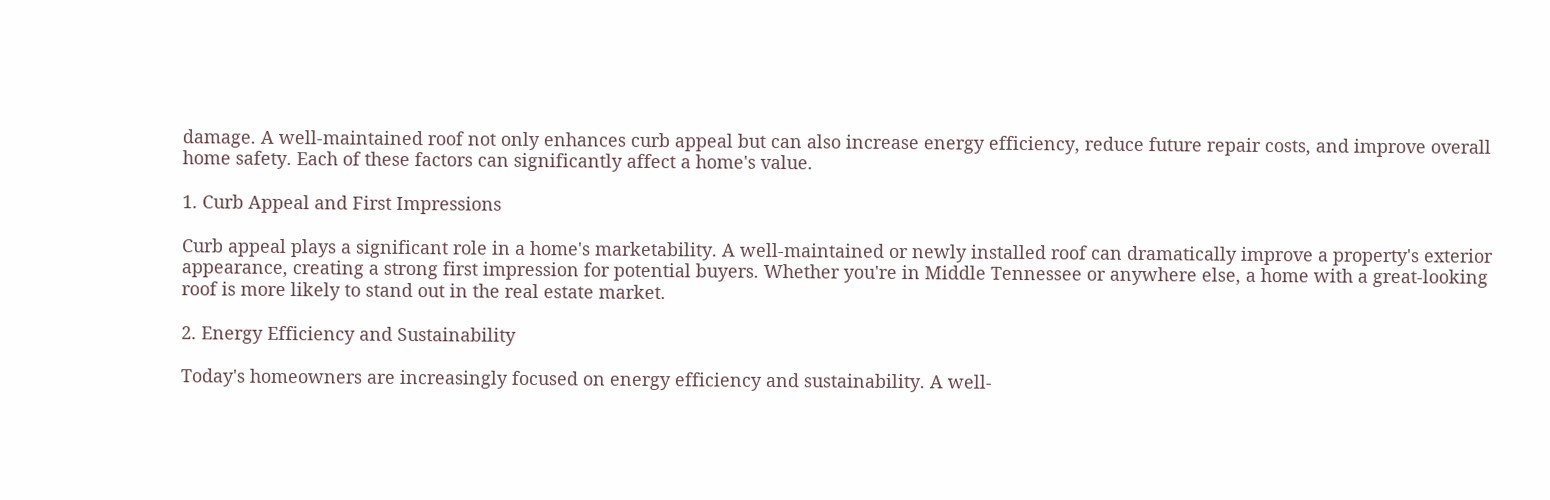damage. A well-maintained roof not only enhances curb appeal but can also increase energy efficiency, reduce future repair costs, and improve overall home safety. Each of these factors can significantly affect a home's value.

1. Curb Appeal and First Impressions

Curb appeal plays a significant role in a home's marketability. A well-maintained or newly installed roof can dramatically improve a property's exterior appearance, creating a strong first impression for potential buyers. Whether you're in Middle Tennessee or anywhere else, a home with a great-looking roof is more likely to stand out in the real estate market.

2. Energy Efficiency and Sustainability

Today's homeowners are increasingly focused on energy efficiency and sustainability. A well-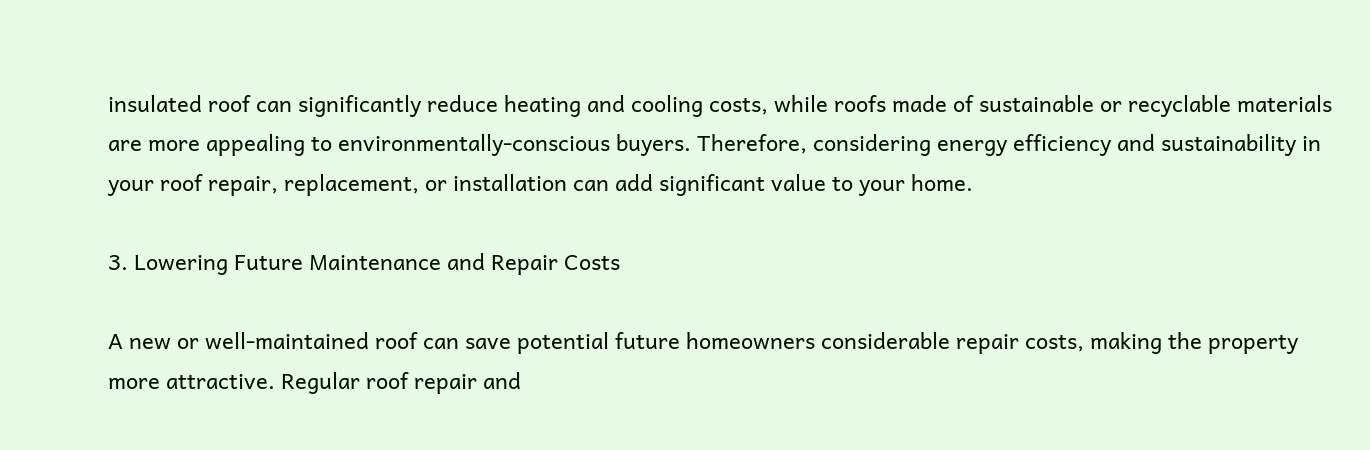insulated roof can significantly reduce heating and cooling costs, while roofs made of sustainable or recyclable materials are more appealing to environmentally-conscious buyers. Therefore, considering energy efficiency and sustainability in your roof repair, replacement, or installation can add significant value to your home.

3. Lowering Future Maintenance and Repair Costs

A new or well-maintained roof can save potential future homeowners considerable repair costs, making the property more attractive. Regular roof repair and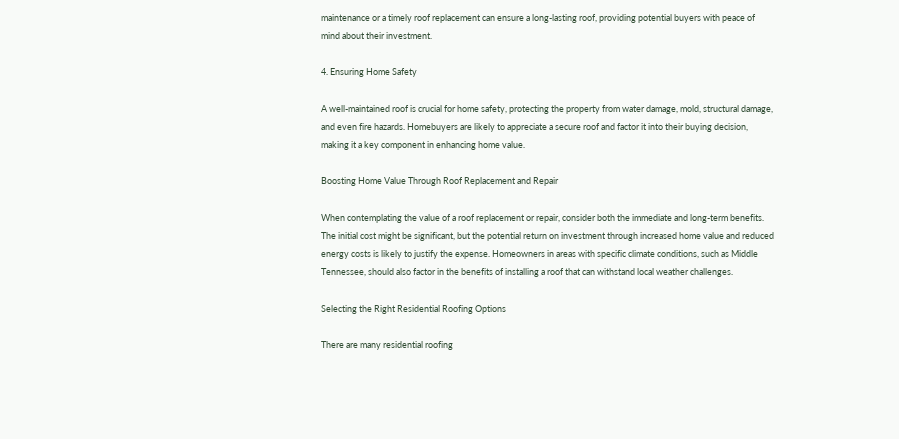maintenance or a timely roof replacement can ensure a long-lasting roof, providing potential buyers with peace of mind about their investment.

4. Ensuring Home Safety

A well-maintained roof is crucial for home safety, protecting the property from water damage, mold, structural damage, and even fire hazards. Homebuyers are likely to appreciate a secure roof and factor it into their buying decision, making it a key component in enhancing home value.

Boosting Home Value Through Roof Replacement and Repair

When contemplating the value of a roof replacement or repair, consider both the immediate and long-term benefits. The initial cost might be significant, but the potential return on investment through increased home value and reduced energy costs is likely to justify the expense. Homeowners in areas with specific climate conditions, such as Middle Tennessee, should also factor in the benefits of installing a roof that can withstand local weather challenges.

Selecting the Right Residential Roofing Options

There are many residential roofing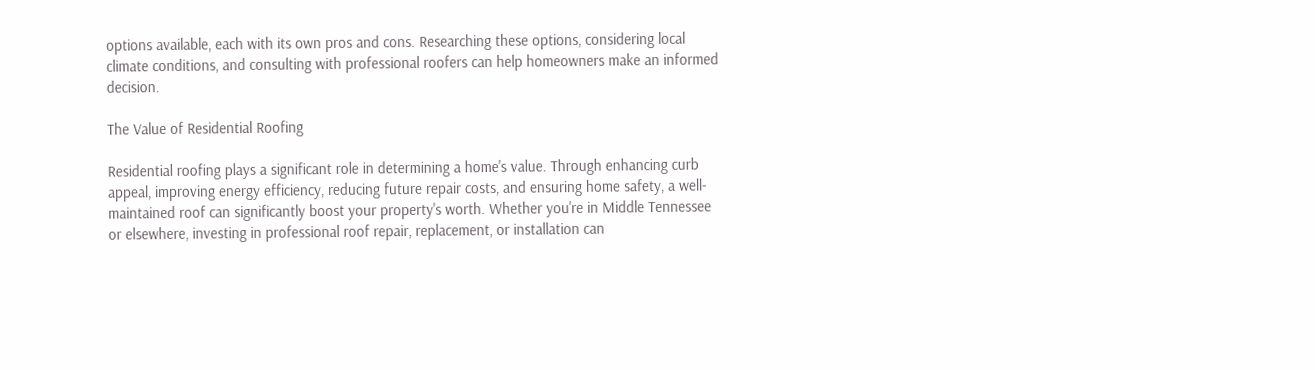options available, each with its own pros and cons. Researching these options, considering local climate conditions, and consulting with professional roofers can help homeowners make an informed decision.

The Value of Residential Roofing

Residential roofing plays a significant role in determining a home's value. Through enhancing curb appeal, improving energy efficiency, reducing future repair costs, and ensuring home safety, a well-maintained roof can significantly boost your property's worth. Whether you're in Middle Tennessee or elsewhere, investing in professional roof repair, replacement, or installation can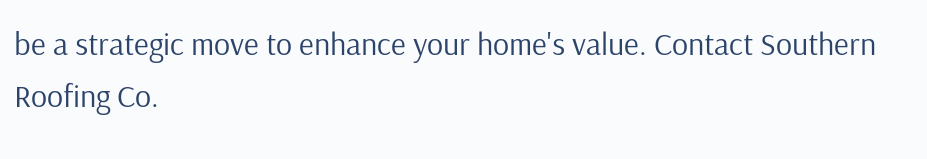be a strategic move to enhance your home's value. Contact Southern Roofing Co.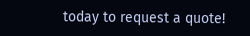today to request a quote!